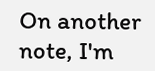On another note, I'm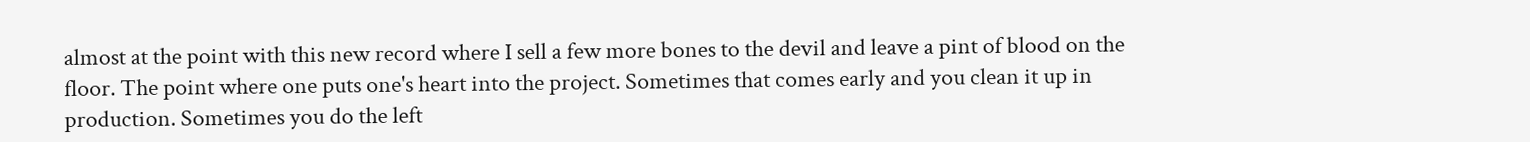almost at the point with this new record where I sell a few more bones to the devil and leave a pint of blood on the floor. The point where one puts one's heart into the project. Sometimes that comes early and you clean it up in production. Sometimes you do the left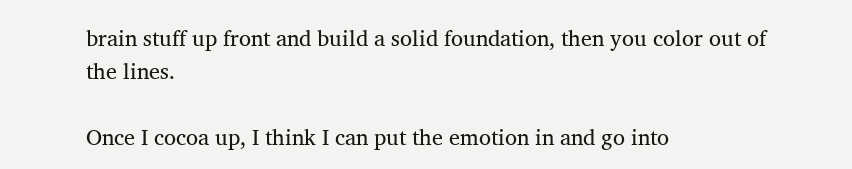brain stuff up front and build a solid foundation, then you color out of the lines.

Once I cocoa up, I think I can put the emotion in and go into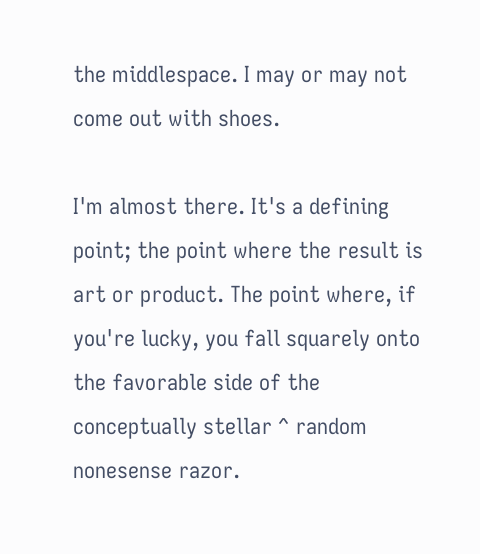the middlespace. I may or may not come out with shoes.

I'm almost there. It's a defining point; the point where the result is art or product. The point where, if you're lucky, you fall squarely onto the favorable side of the conceptually stellar ^ random nonesense razor.